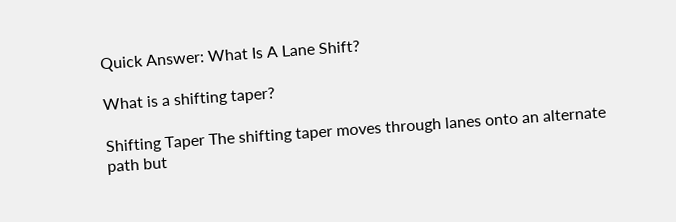Quick Answer: What Is A Lane Shift?

What is a shifting taper?

Shifting Taper The shifting taper moves through lanes onto an alternate path but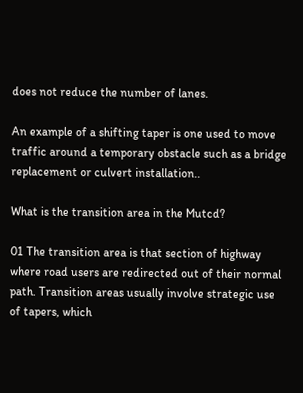does not reduce the number of lanes.

An example of a shifting taper is one used to move traffic around a temporary obstacle such as a bridge replacement or culvert installation..

What is the transition area in the Mutcd?

01 The transition area is that section of highway where road users are redirected out of their normal path. Transition areas usually involve strategic use of tapers, which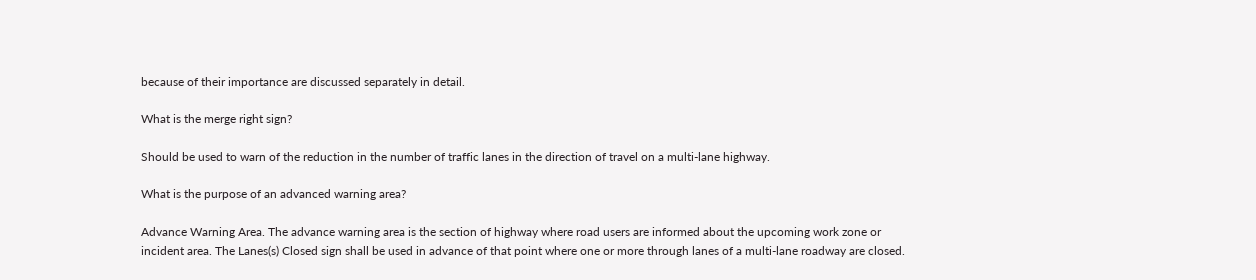because of their importance are discussed separately in detail.

What is the merge right sign?

Should be used to warn of the reduction in the number of traffic lanes in the direction of travel on a multi-lane highway.

What is the purpose of an advanced warning area?

Advance Warning Area. The advance warning area is the section of highway where road users are informed about the upcoming work zone or incident area. The Lanes(s) Closed sign shall be used in advance of that point where one or more through lanes of a multi-lane roadway are closed.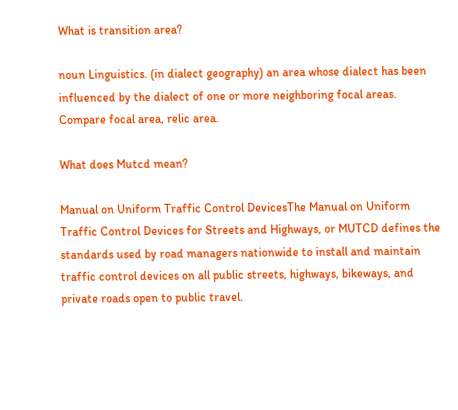What is transition area?

noun Linguistics. (in dialect geography) an area whose dialect has been influenced by the dialect of one or more neighboring focal areas. Compare focal area, relic area.

What does Mutcd mean?

Manual on Uniform Traffic Control DevicesThe Manual on Uniform Traffic Control Devices for Streets and Highways, or MUTCD defines the standards used by road managers nationwide to install and maintain traffic control devices on all public streets, highways, bikeways, and private roads open to public travel.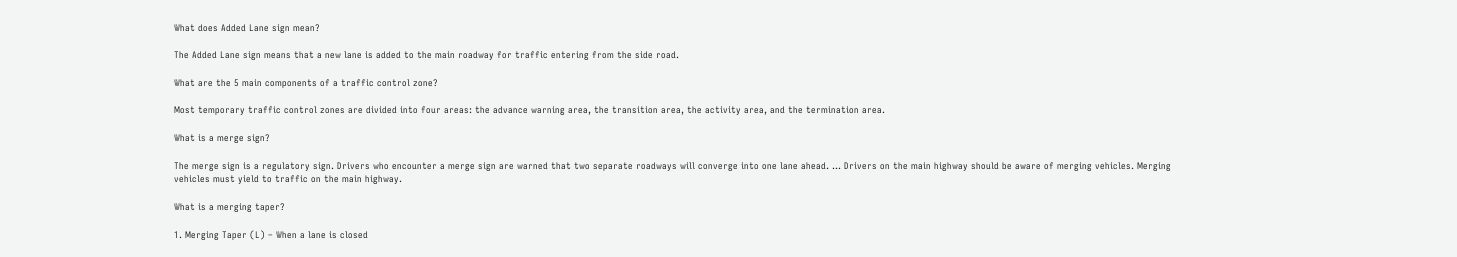What does Added Lane sign mean?

The Added Lane sign means that a new lane is added to the main roadway for traffic entering from the side road.

What are the 5 main components of a traffic control zone?

Most temporary traffic control zones are divided into four areas: the advance warning area, the transition area, the activity area, and the termination area.

What is a merge sign?

The merge sign is a regulatory sign. Drivers who encounter a merge sign are warned that two separate roadways will converge into one lane ahead. … Drivers on the main highway should be aware of merging vehicles. Merging vehicles must yield to traffic on the main highway.

What is a merging taper?

1. Merging Taper (L) – When a lane is closed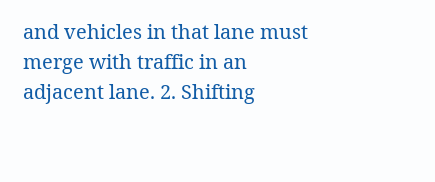and vehicles in that lane must merge with traffic in an adjacent lane. 2. Shifting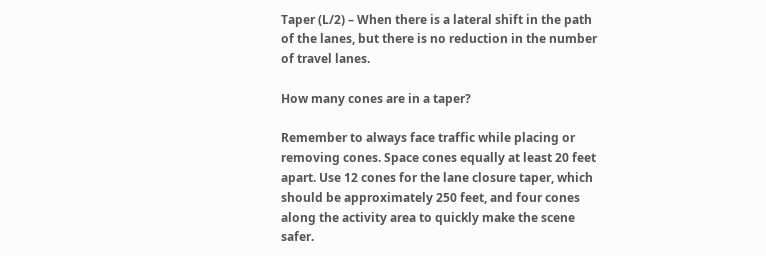Taper (L/2) – When there is a lateral shift in the path of the lanes, but there is no reduction in the number of travel lanes.

How many cones are in a taper?

Remember to always face traffic while placing or removing cones. Space cones equally at least 20 feet apart. Use 12 cones for the lane closure taper, which should be approximately 250 feet, and four cones along the activity area to quickly make the scene safer.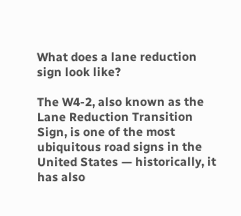What does a lane reduction sign look like?

The W4-2, also known as the Lane Reduction Transition Sign, is one of the most ubiquitous road signs in the United States — historically, it has also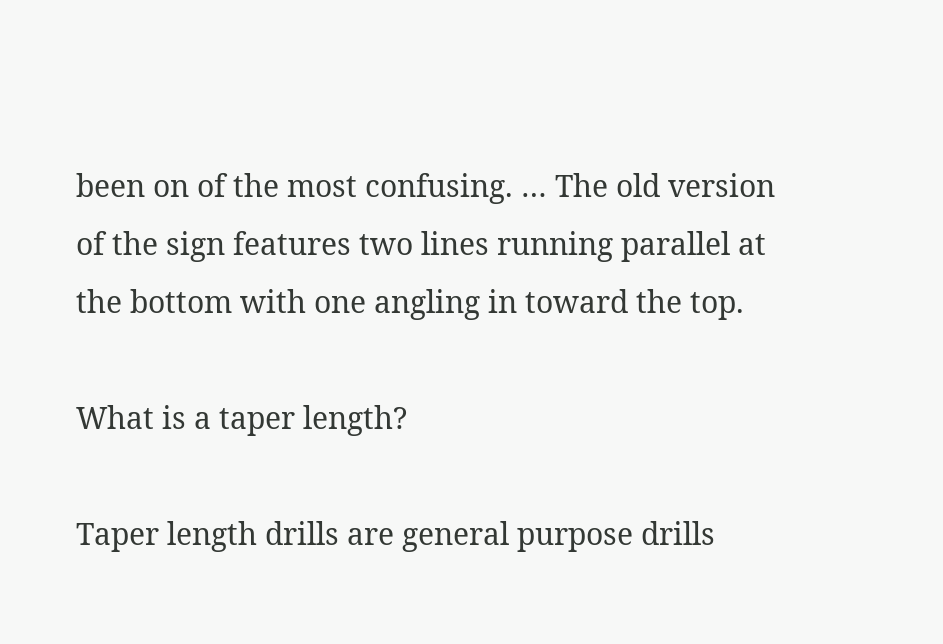been on of the most confusing. … The old version of the sign features two lines running parallel at the bottom with one angling in toward the top.

What is a taper length?

Taper length drills are general purpose drills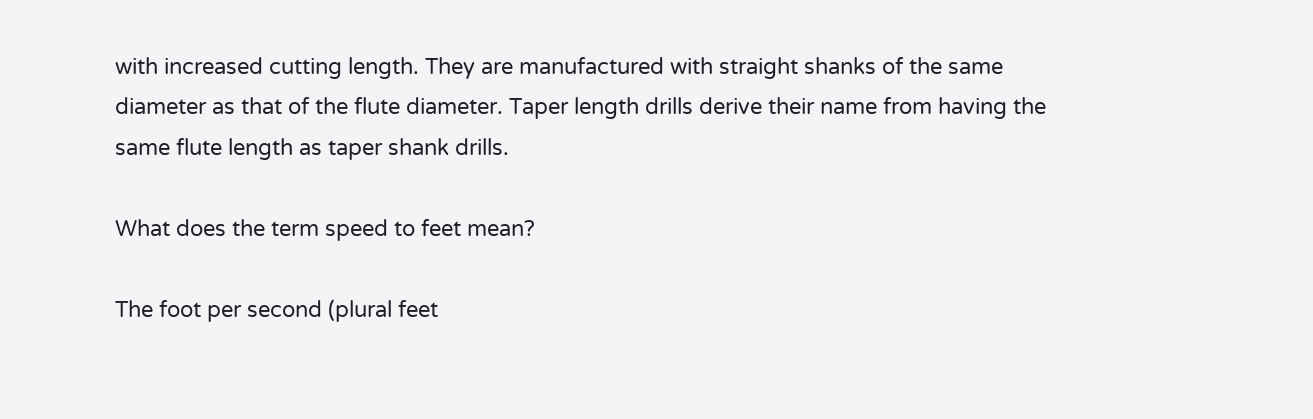with increased cutting length. They are manufactured with straight shanks of the same diameter as that of the flute diameter. Taper length drills derive their name from having the same flute length as taper shank drills.

What does the term speed to feet mean?

The foot per second (plural feet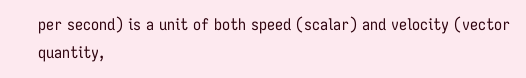per second) is a unit of both speed (scalar) and velocity (vector quantity,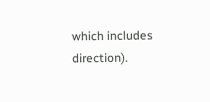which includes direction).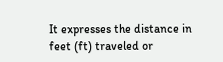It expresses the distance in feet (ft) traveled or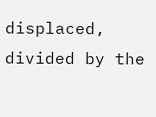displaced, divided by the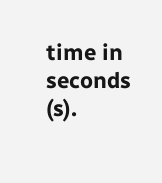time in seconds (s).